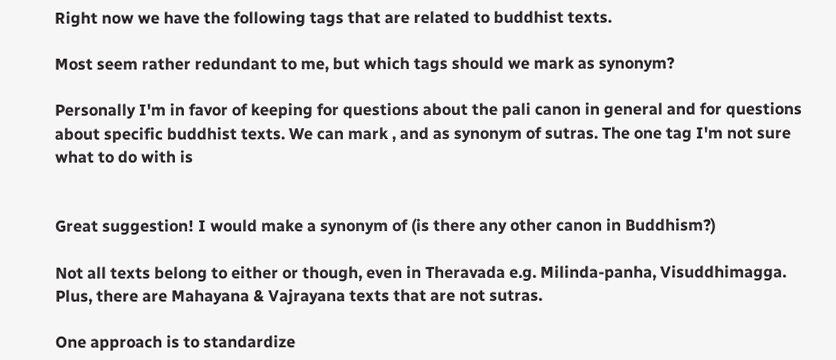Right now we have the following tags that are related to buddhist texts.

Most seem rather redundant to me, but which tags should we mark as synonym?

Personally I'm in favor of keeping for questions about the pali canon in general and for questions about specific buddhist texts. We can mark , and as synonym of sutras. The one tag I'm not sure what to do with is


Great suggestion! I would make a synonym of (is there any other canon in Buddhism?)

Not all texts belong to either or though, even in Theravada e.g. Milinda-panha, Visuddhimagga. Plus, there are Mahayana & Vajrayana texts that are not sutras.

One approach is to standardize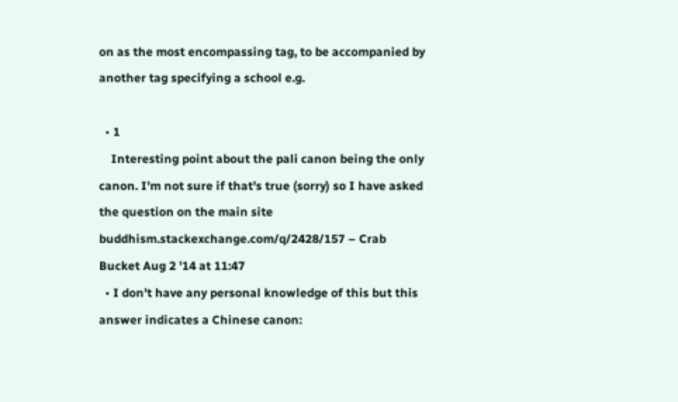on as the most encompassing tag, to be accompanied by another tag specifying a school e.g.

  • 1
    Interesting point about the pali canon being the only canon. I'm not sure if that's true (sorry) so I have asked the question on the main site buddhism.stackexchange.com/q/2428/157 – Crab Bucket Aug 2 '14 at 11:47
  • I don't have any personal knowledge of this but this answer indicates a Chinese canon: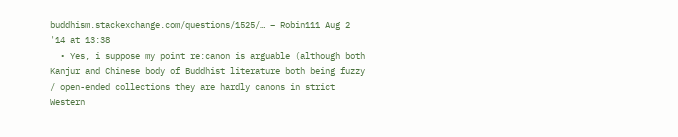buddhism.stackexchange.com/questions/1525/… – Robin111 Aug 2 '14 at 13:38
  • Yes, i suppose my point re:canon is arguable (although both Kanjur and Chinese body of Buddhist literature both being fuzzy / open-ended collections they are hardly canons in strict Western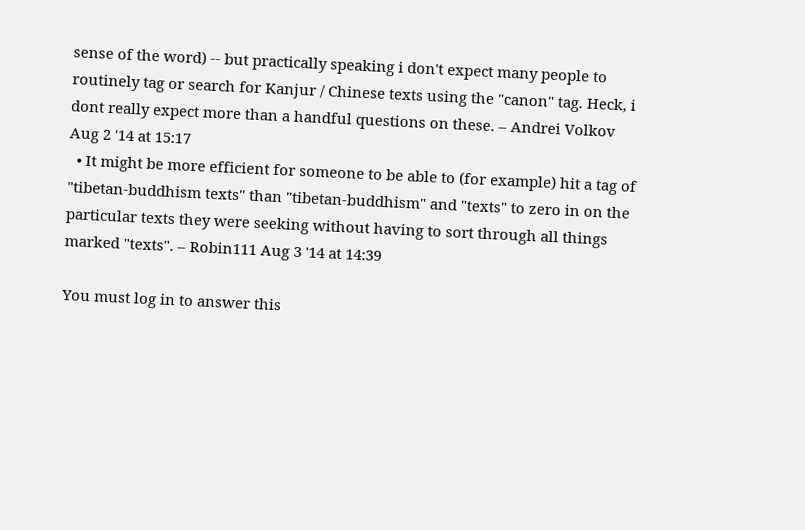sense of the word) -- but practically speaking i don't expect many people to routinely tag or search for Kanjur / Chinese texts using the "canon" tag. Heck, i dont really expect more than a handful questions on these. – Andrei Volkov Aug 2 '14 at 15:17
  • It might be more efficient for someone to be able to (for example) hit a tag of "tibetan-buddhism texts" than "tibetan-buddhism" and "texts" to zero in on the particular texts they were seeking without having to sort through all things marked "texts". – Robin111 Aug 3 '14 at 14:39

You must log in to answer this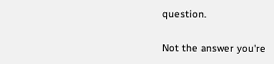question.

Not the answer you're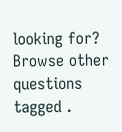looking for? Browse other questions tagged .